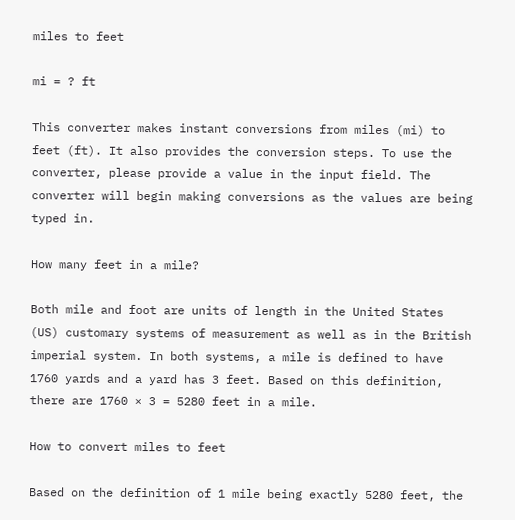miles to feet

mi = ? ft

This converter makes instant conversions from miles (mi) to feet (ft). It also provides the conversion steps. To use the converter, please provide a value in the input field. The converter will begin making conversions as the values are being typed in.

How many feet in a mile?

Both mile and foot are units of length in the United States (US) customary systems of measurement as well as in the British imperial system. In both systems, a mile is defined to have 1760 yards and a yard has 3 feet. Based on this definition, there are 1760 × 3 = 5280 feet in a mile.

How to convert miles to feet

Based on the definition of 1 mile being exactly 5280 feet, the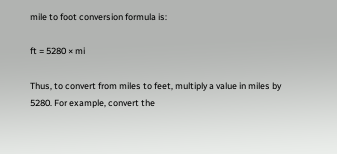mile to foot conversion formula is:

ft = 5280 × mi

Thus, to convert from miles to feet, multiply a value in miles by 5280. For example, convert the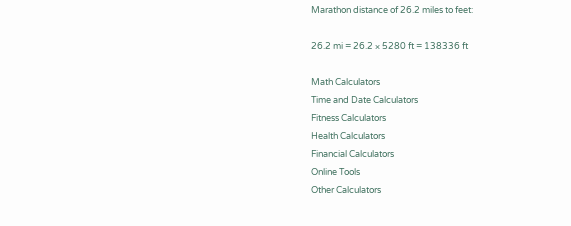Marathon distance of 26.2 miles to feet:

26.2 mi = 26.2 × 5280 ft = 138336 ft

Math Calculators
Time and Date Calculators
Fitness Calculators
Health Calculators
Financial Calculators
Online Tools
Other Calculators